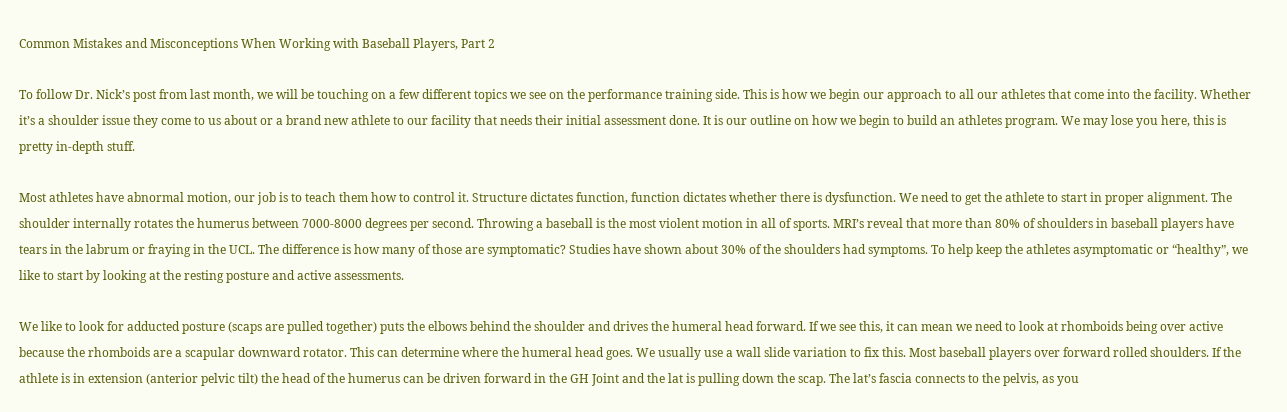Common Mistakes and Misconceptions When Working with Baseball Players, Part 2

To follow Dr. Nick’s post from last month, we will be touching on a few different topics we see on the performance training side. This is how we begin our approach to all our athletes that come into the facility. Whether it’s a shoulder issue they come to us about or a brand new athlete to our facility that needs their initial assessment done. It is our outline on how we begin to build an athletes program. We may lose you here, this is pretty in-depth stuff.

Most athletes have abnormal motion, our job is to teach them how to control it. Structure dictates function, function dictates whether there is dysfunction. We need to get the athlete to start in proper alignment. The shoulder internally rotates the humerus between 7000-8000 degrees per second. Throwing a baseball is the most violent motion in all of sports. MRI’s reveal that more than 80% of shoulders in baseball players have tears in the labrum or fraying in the UCL. The difference is how many of those are symptomatic? Studies have shown about 30% of the shoulders had symptoms. To help keep the athletes asymptomatic or “healthy”, we like to start by looking at the resting posture and active assessments.

We like to look for adducted posture (scaps are pulled together) puts the elbows behind the shoulder and drives the humeral head forward. If we see this, it can mean we need to look at rhomboids being over active because the rhomboids are a scapular downward rotator. This can determine where the humeral head goes. We usually use a wall slide variation to fix this. Most baseball players over forward rolled shoulders. If the athlete is in extension (anterior pelvic tilt) the head of the humerus can be driven forward in the GH Joint and the lat is pulling down the scap. The lat’s fascia connects to the pelvis, as you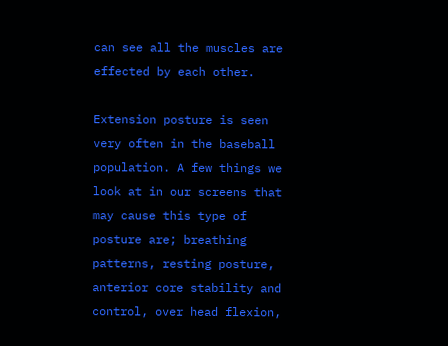can see all the muscles are effected by each other.

Extension posture is seen very often in the baseball population. A few things we look at in our screens that may cause this type of posture are; breathing patterns, resting posture, anterior core stability and control, over head flexion,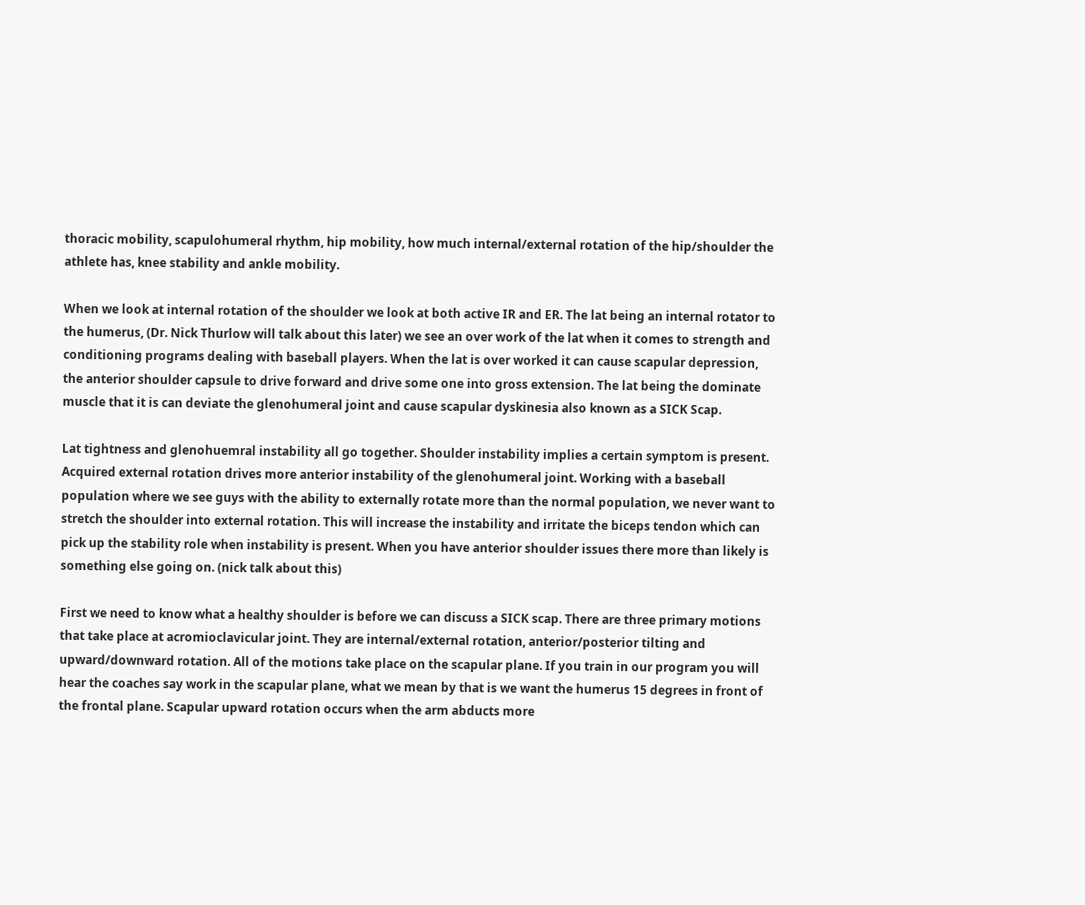thoracic mobility, scapulohumeral rhythm, hip mobility, how much internal/external rotation of the hip/shoulder the athlete has, knee stability and ankle mobility.

When we look at internal rotation of the shoulder we look at both active IR and ER. The lat being an internal rotator to the humerus, (Dr. Nick Thurlow will talk about this later) we see an over work of the lat when it comes to strength and conditioning programs dealing with baseball players. When the lat is over worked it can cause scapular depression, the anterior shoulder capsule to drive forward and drive some one into gross extension. The lat being the dominate muscle that it is can deviate the glenohumeral joint and cause scapular dyskinesia also known as a SICK Scap.

Lat tightness and glenohuemral instability all go together. Shoulder instability implies a certain symptom is present. Acquired external rotation drives more anterior instability of the glenohumeral joint. Working with a baseball population where we see guys with the ability to externally rotate more than the normal population, we never want to stretch the shoulder into external rotation. This will increase the instability and irritate the biceps tendon which can pick up the stability role when instability is present. When you have anterior shoulder issues there more than likely is something else going on. (nick talk about this)

First we need to know what a healthy shoulder is before we can discuss a SICK scap. There are three primary motions that take place at acromioclavicular joint. They are internal/external rotation, anterior/posterior tilting and upward/downward rotation. All of the motions take place on the scapular plane. If you train in our program you will hear the coaches say work in the scapular plane, what we mean by that is we want the humerus 15 degrees in front of the frontal plane. Scapular upward rotation occurs when the arm abducts more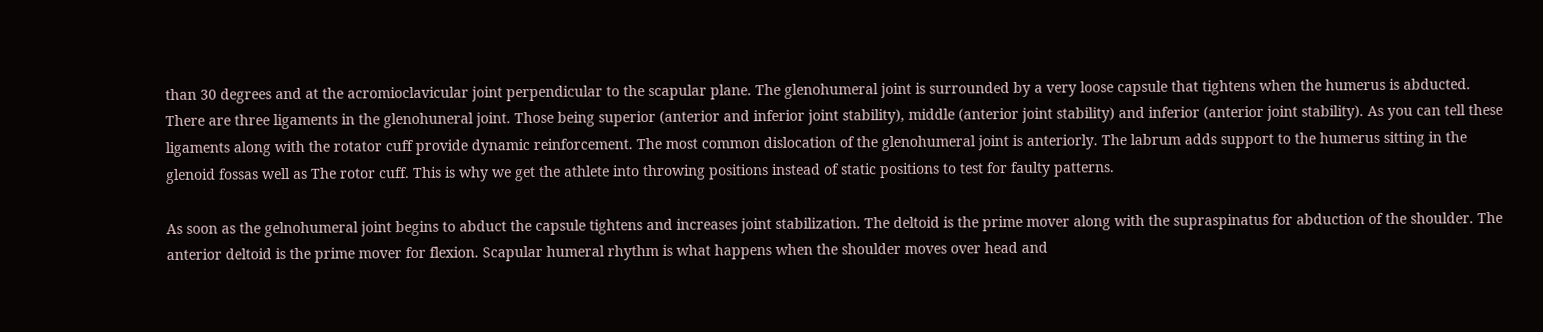than 30 degrees and at the acromioclavicular joint perpendicular to the scapular plane. The glenohumeral joint is surrounded by a very loose capsule that tightens when the humerus is abducted. There are three ligaments in the glenohuneral joint. Those being superior (anterior and inferior joint stability), middle (anterior joint stability) and inferior (anterior joint stability). As you can tell these ligaments along with the rotator cuff provide dynamic reinforcement. The most common dislocation of the glenohumeral joint is anteriorly. The labrum adds support to the humerus sitting in the glenoid fossas well as The rotor cuff. This is why we get the athlete into throwing positions instead of static positions to test for faulty patterns.

As soon as the gelnohumeral joint begins to abduct the capsule tightens and increases joint stabilization. The deltoid is the prime mover along with the supraspinatus for abduction of the shoulder. The anterior deltoid is the prime mover for flexion. Scapular humeral rhythm is what happens when the shoulder moves over head and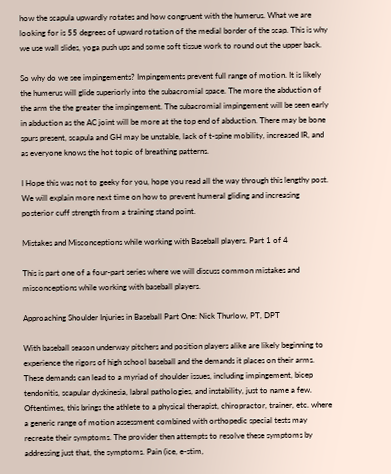how the scapula upwardly rotates and how congruent with the humerus. What we are looking for is 55 degrees of upward rotation of the medial border of the scap. This is why we use wall slides, yoga push ups and some soft tissue work to round out the upper back.

So why do we see impingements? Impingements prevent full range of motion. It is likely the humerus will glide superiorly into the subacromial space. The more the abduction of the arm the the greater the impingement. The subacromial impingement will be seen early in abduction as the AC joint will be more at the top end of abduction. There may be bone spurs present, scapula and GH may be unstable, lack of t-spine mobility, increased IR, and as everyone knows the hot topic of breathing patterns.

I Hope this was not to geeky for you, hope you read all the way through this lengthy post. We will explain more next time on how to prevent humeral gliding and increasing posterior cuff strength from a training stand point.

Mistakes and Misconceptions while working with Baseball players. Part 1 of 4

This is part one of a four-part series where we will discuss common mistakes and misconceptions while working with baseball players.

Approaching Shoulder Injuries in Baseball Part One: Nick Thurlow, PT, DPT

With baseball season underway pitchers and position players alike are likely beginning to experience the rigors of high school baseball and the demands it places on their arms. These demands can lead to a myriad of shoulder issues, including impingement, bicep tendonitis, scapular dyskinesia, labral pathologies, and instability, just to name a few. Oftentimes, this brings the athlete to a physical therapist, chiropractor, trainer, etc. where a generic range of motion assessment combined with orthopedic special tests may recreate their symptoms. The provider then attempts to resolve these symptoms by addressing just that, the symptoms. Pain (ice, e-stim,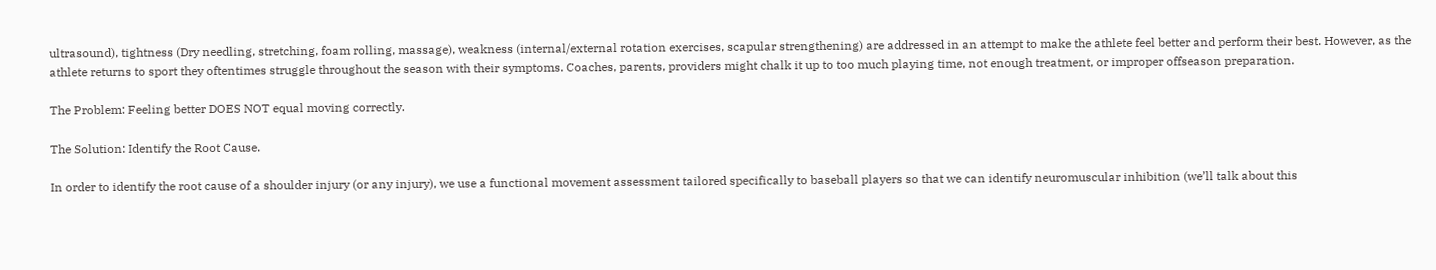ultrasound), tightness (Dry needling, stretching, foam rolling, massage), weakness (internal/external rotation exercises, scapular strengthening) are addressed in an attempt to make the athlete feel better and perform their best. However, as the athlete returns to sport they oftentimes struggle throughout the season with their symptoms. Coaches, parents, providers might chalk it up to too much playing time, not enough treatment, or improper offseason preparation.

The Problem: Feeling better DOES NOT equal moving correctly.

The Solution: Identify the Root Cause.

In order to identify the root cause of a shoulder injury (or any injury), we use a functional movement assessment tailored specifically to baseball players so that we can identify neuromuscular inhibition (we’ll talk about this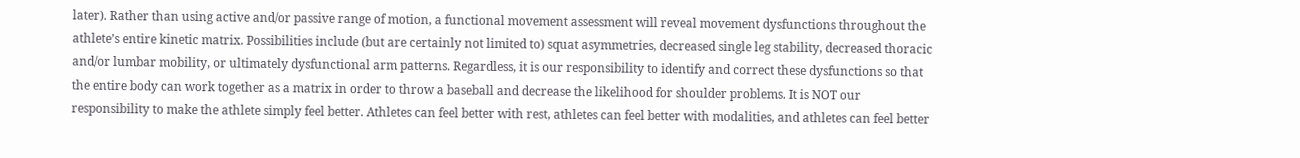later). Rather than using active and/or passive range of motion, a functional movement assessment will reveal movement dysfunctions throughout the athlete’s entire kinetic matrix. Possibilities include (but are certainly not limited to) squat asymmetries, decreased single leg stability, decreased thoracic and/or lumbar mobility, or ultimately dysfunctional arm patterns. Regardless, it is our responsibility to identify and correct these dysfunctions so that the entire body can work together as a matrix in order to throw a baseball and decrease the likelihood for shoulder problems. It is NOT our responsibility to make the athlete simply feel better. Athletes can feel better with rest, athletes can feel better with modalities, and athletes can feel better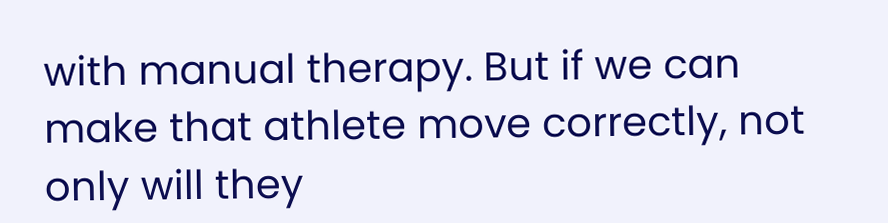with manual therapy. But if we can make that athlete move correctly, not only will they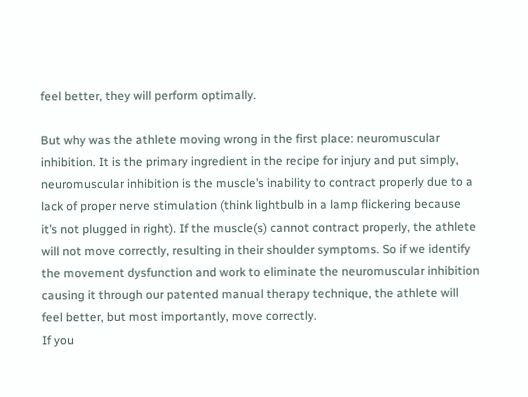feel better, they will perform optimally.

But why was the athlete moving wrong in the first place: neuromuscular inhibition. It is the primary ingredient in the recipe for injury and put simply, neuromuscular inhibition is the muscle’s inability to contract properly due to a lack of proper nerve stimulation (think lightbulb in a lamp flickering because it’s not plugged in right). If the muscle(s) cannot contract properly, the athlete will not move correctly, resulting in their shoulder symptoms. So if we identify the movement dysfunction and work to eliminate the neuromuscular inhibition causing it through our patented manual therapy technique, the athlete will feel better, but most importantly, move correctly.
If you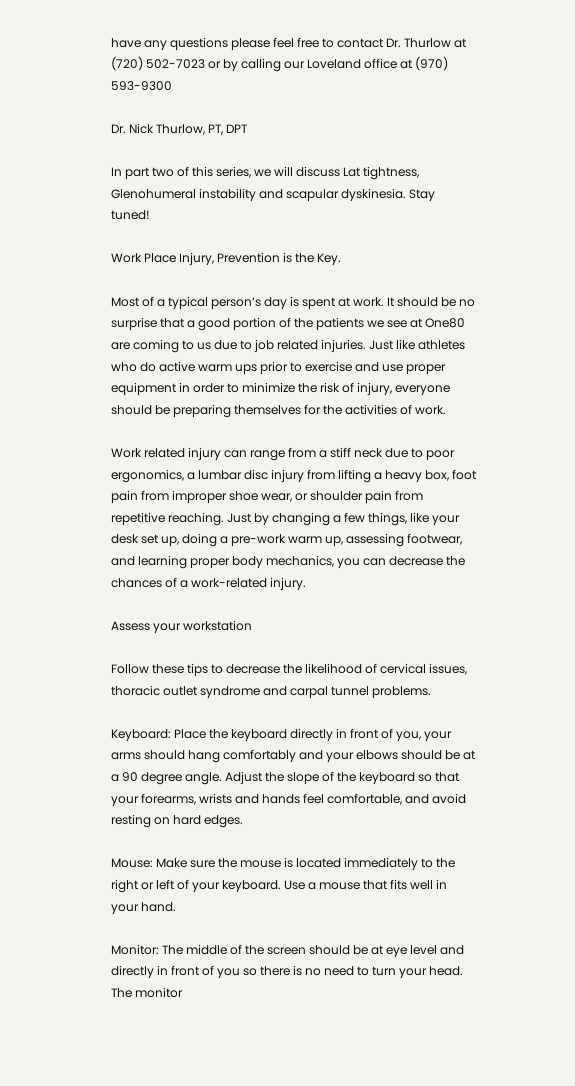have any questions please feel free to contact Dr. Thurlow at (720) 502-7023 or by calling our Loveland office at (970) 593-9300

Dr. Nick Thurlow, PT, DPT

In part two of this series, we will discuss Lat tightness, Glenohumeral instability and scapular dyskinesia. Stay tuned!

Work Place Injury, Prevention is the Key.

Most of a typical person’s day is spent at work. It should be no surprise that a good portion of the patients we see at One80 are coming to us due to job related injuries. Just like athletes who do active warm ups prior to exercise and use proper equipment in order to minimize the risk of injury, everyone should be preparing themselves for the activities of work.

Work related injury can range from a stiff neck due to poor ergonomics, a lumbar disc injury from lifting a heavy box, foot pain from improper shoe wear, or shoulder pain from repetitive reaching. Just by changing a few things, like your desk set up, doing a pre-work warm up, assessing footwear, and learning proper body mechanics, you can decrease the chances of a work-related injury.

Assess your workstation

Follow these tips to decrease the likelihood of cervical issues, thoracic outlet syndrome and carpal tunnel problems.

Keyboard: Place the keyboard directly in front of you, your arms should hang comfortably and your elbows should be at a 90 degree angle. Adjust the slope of the keyboard so that your forearms, wrists and hands feel comfortable, and avoid resting on hard edges.

Mouse: Make sure the mouse is located immediately to the right or left of your keyboard. Use a mouse that fits well in your hand.

Monitor: The middle of the screen should be at eye level and directly in front of you so there is no need to turn your head. The monitor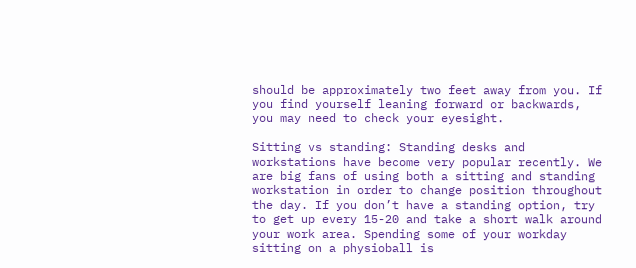should be approximately two feet away from you. If you find yourself leaning forward or backwards, you may need to check your eyesight.

Sitting vs standing: Standing desks and workstations have become very popular recently. We are big fans of using both a sitting and standing workstation in order to change position throughout the day. If you don’t have a standing option, try to get up every 15-20 and take a short walk around your work area. Spending some of your workday sitting on a physioball is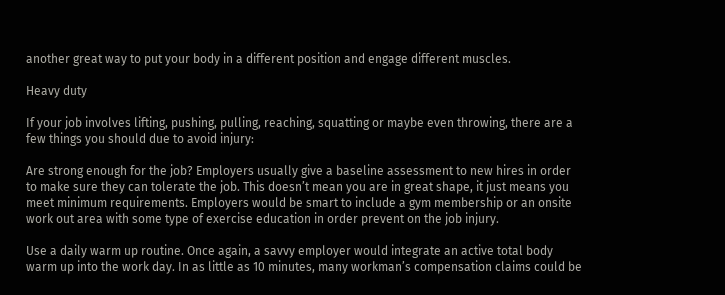another great way to put your body in a different position and engage different muscles.

Heavy duty

If your job involves lifting, pushing, pulling, reaching, squatting or maybe even throwing, there are a few things you should due to avoid injury:

Are strong enough for the job? Employers usually give a baseline assessment to new hires in order to make sure they can tolerate the job. This doesn’t mean you are in great shape, it just means you meet minimum requirements. Employers would be smart to include a gym membership or an onsite work out area with some type of exercise education in order prevent on the job injury.

Use a daily warm up routine. Once again, a savvy employer would integrate an active total body warm up into the work day. In as little as 10 minutes, many workman’s compensation claims could be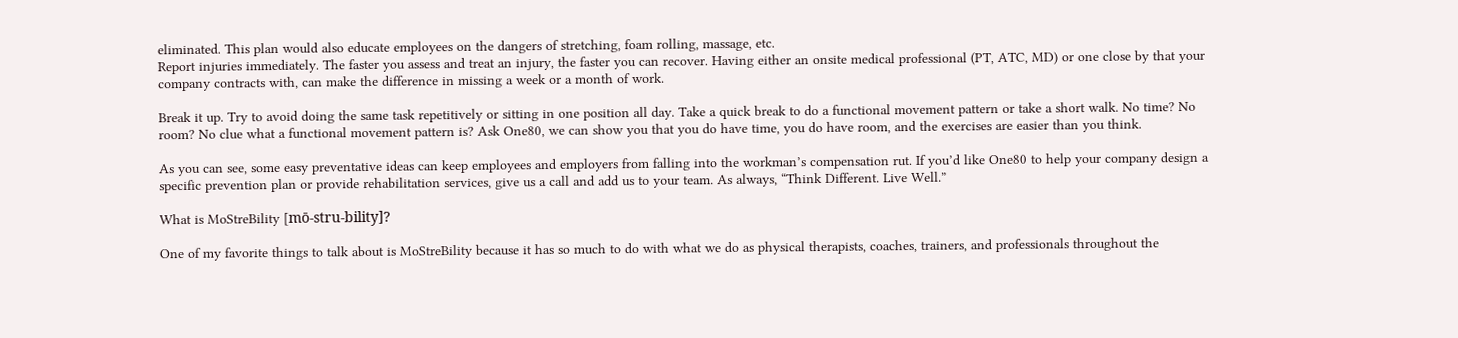eliminated. This plan would also educate employees on the dangers of stretching, foam rolling, massage, etc.
Report injuries immediately. The faster you assess and treat an injury, the faster you can recover. Having either an onsite medical professional (PT, ATC, MD) or one close by that your company contracts with, can make the difference in missing a week or a month of work.

Break it up. Try to avoid doing the same task repetitively or sitting in one position all day. Take a quick break to do a functional movement pattern or take a short walk. No time? No room? No clue what a functional movement pattern is? Ask One80, we can show you that you do have time, you do have room, and the exercises are easier than you think.

As you can see, some easy preventative ideas can keep employees and employers from falling into the workman’s compensation rut. If you’d like One80 to help your company design a specific prevention plan or provide rehabilitation services, give us a call and add us to your team. As always, “Think Different. Live Well.”

What is MoStreBility [mō-stru-bility]?

One of my favorite things to talk about is MoStreBility because it has so much to do with what we do as physical therapists, coaches, trainers, and professionals throughout the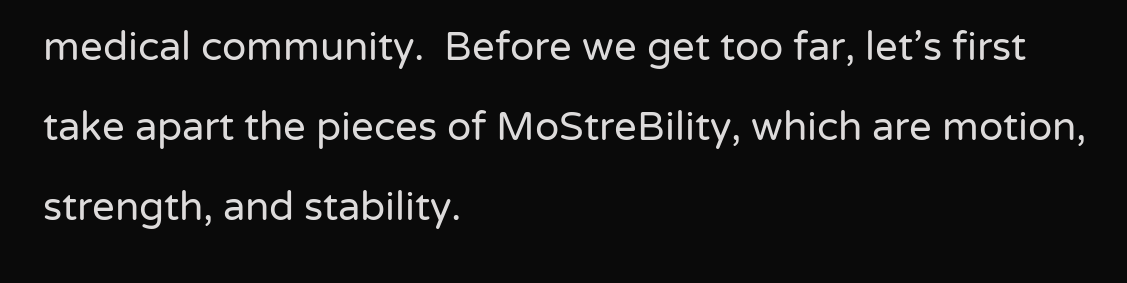medical community.  Before we get too far, let’s first take apart the pieces of MoStreBility, which are motion, strength, and stability.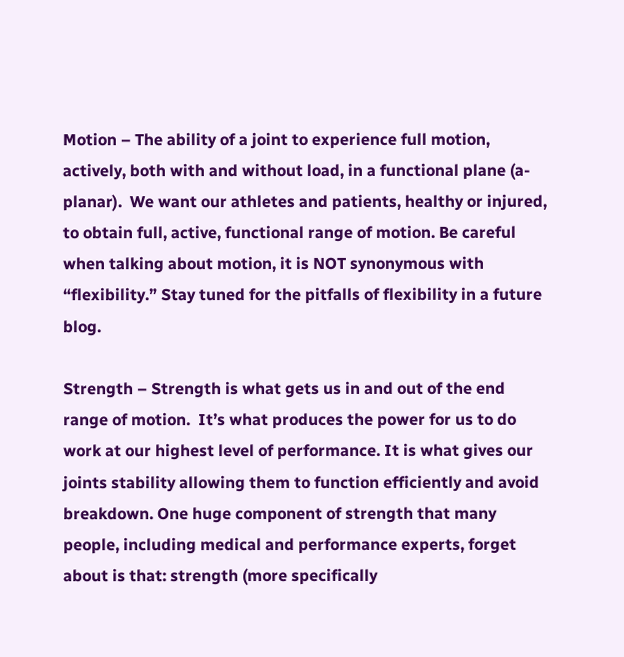Motion – The ability of a joint to experience full motion, actively, both with and without load, in a functional plane (a-planar).  We want our athletes and patients, healthy or injured, to obtain full, active, functional range of motion. Be careful when talking about motion, it is NOT synonymous with “flexibility.” Stay tuned for the pitfalls of flexibility in a future blog.

Strength – Strength is what gets us in and out of the end range of motion.  It’s what produces the power for us to do work at our highest level of performance. It is what gives our joints stability allowing them to function efficiently and avoid breakdown. One huge component of strength that many people, including medical and performance experts, forget about is that: strength (more specifically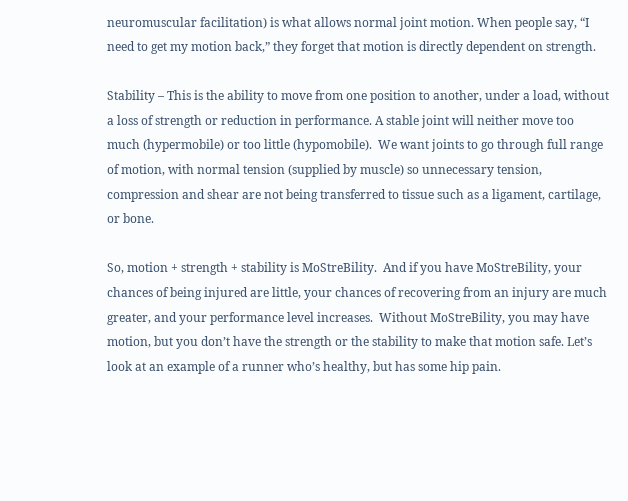neuromuscular facilitation) is what allows normal joint motion. When people say, “I need to get my motion back,” they forget that motion is directly dependent on strength.

Stability – This is the ability to move from one position to another, under a load, without a loss of strength or reduction in performance. A stable joint will neither move too much (hypermobile) or too little (hypomobile).  We want joints to go through full range of motion, with normal tension (supplied by muscle) so unnecessary tension, compression and shear are not being transferred to tissue such as a ligament, cartilage, or bone.

So, motion + strength + stability is MoStreBility.  And if you have MoStreBility, your chances of being injured are little, your chances of recovering from an injury are much greater, and your performance level increases.  Without MoStreBility, you may have motion, but you don’t have the strength or the stability to make that motion safe. Let’s look at an example of a runner who’s healthy, but has some hip pain.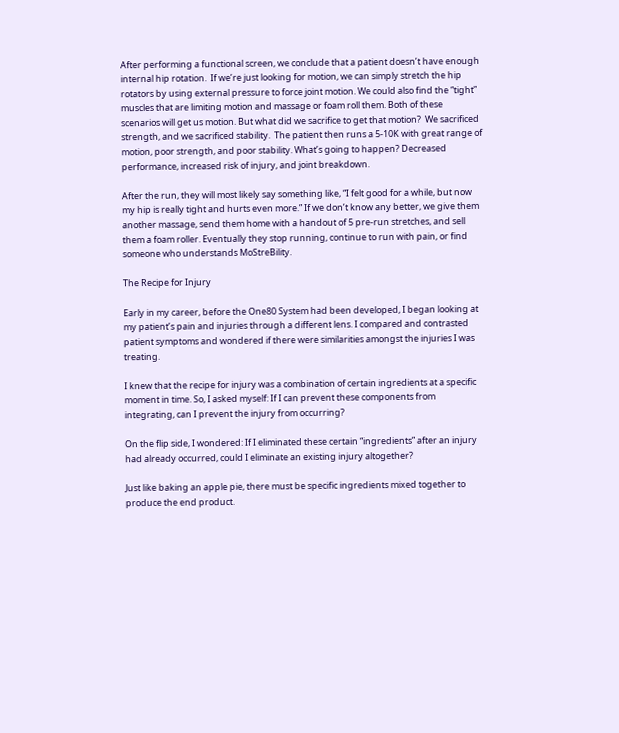After performing a functional screen, we conclude that a patient doesn’t have enough internal hip rotation.  If we’re just looking for motion, we can simply stretch the hip rotators by using external pressure to force joint motion. We could also find the “tight” muscles that are limiting motion and massage or foam roll them. Both of these scenarios will get us motion. But what did we sacrifice to get that motion?  We sacrificed strength, and we sacrificed stability.  The patient then runs a 5-10K with great range of motion, poor strength, and poor stability. What’s going to happen? Decreased performance, increased risk of injury, and joint breakdown.

After the run, they will most likely say something like, “I felt good for a while, but now my hip is really tight and hurts even more.” If we don’t know any better, we give them another massage, send them home with a handout of 5 pre-run stretches, and sell them a foam roller. Eventually they stop running, continue to run with pain, or find someone who understands MoStreBility.

The Recipe for Injury

Early in my career, before the One80 System had been developed, I began looking at my patient’s pain and injuries through a different lens. I compared and contrasted patient symptoms and wondered if there were similarities amongst the injuries I was treating.

I knew that the recipe for injury was a combination of certain ingredients at a specific moment in time. So, I asked myself: If I can prevent these components from integrating, can I prevent the injury from occurring?

On the flip side, I wondered: If I eliminated these certain “ingredients” after an injury had already occurred, could I eliminate an existing injury altogether?

Just like baking an apple pie, there must be specific ingredients mixed together to produce the end product.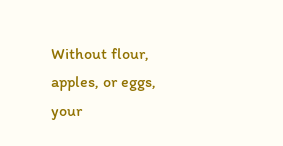Without flour, apples, or eggs, your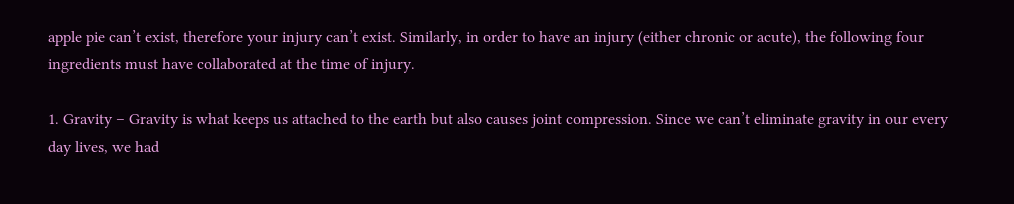apple pie can’t exist, therefore your injury can’t exist. Similarly, in order to have an injury (either chronic or acute), the following four ingredients must have collaborated at the time of injury.

1. Gravity – Gravity is what keeps us attached to the earth but also causes joint compression. Since we can’t eliminate gravity in our every day lives, we had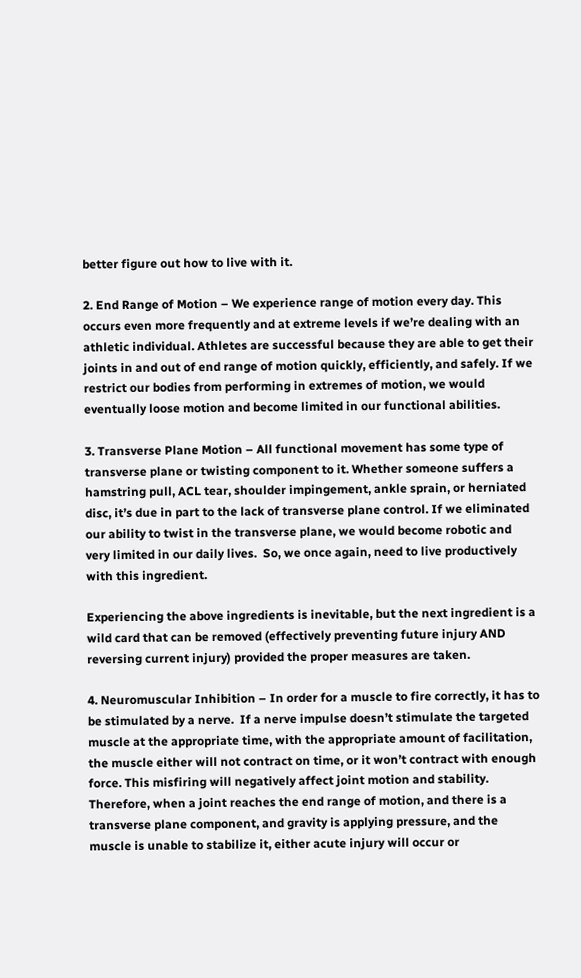better figure out how to live with it.

2. End Range of Motion – We experience range of motion every day. This occurs even more frequently and at extreme levels if we’re dealing with an athletic individual. Athletes are successful because they are able to get their joints in and out of end range of motion quickly, efficiently, and safely. If we restrict our bodies from performing in extremes of motion, we would eventually loose motion and become limited in our functional abilities.

3. Transverse Plane Motion – All functional movement has some type of transverse plane or twisting component to it. Whether someone suffers a hamstring pull, ACL tear, shoulder impingement, ankle sprain, or herniated disc, it’s due in part to the lack of transverse plane control. If we eliminated our ability to twist in the transverse plane, we would become robotic and very limited in our daily lives.  So, we once again, need to live productively with this ingredient.

Experiencing the above ingredients is inevitable, but the next ingredient is a wild card that can be removed (effectively preventing future injury AND reversing current injury) provided the proper measures are taken.

4. Neuromuscular Inhibition – In order for a muscle to fire correctly, it has to be stimulated by a nerve.  If a nerve impulse doesn’t stimulate the targeted muscle at the appropriate time, with the appropriate amount of facilitation, the muscle either will not contract on time, or it won’t contract with enough force. This misfiring will negatively affect joint motion and stability.  Therefore, when a joint reaches the end range of motion, and there is a transverse plane component, and gravity is applying pressure, and the muscle is unable to stabilize it, either acute injury will occur or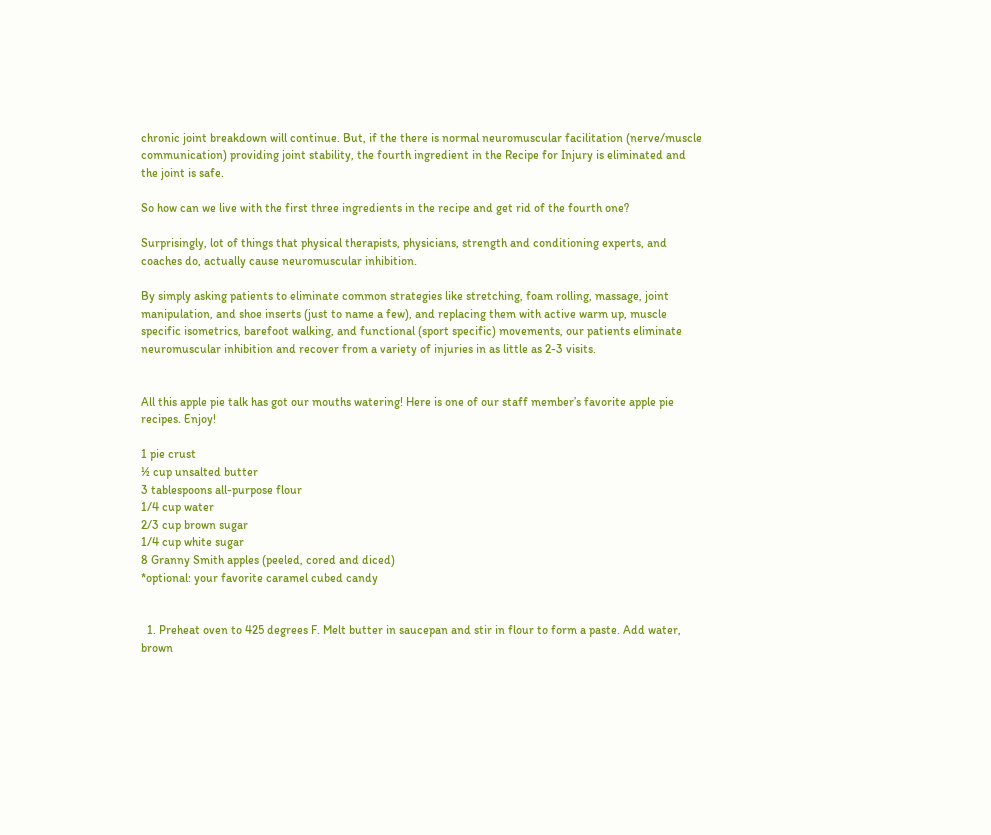chronic joint breakdown will continue. But, if the there is normal neuromuscular facilitation (nerve/muscle communication) providing joint stability, the fourth ingredient in the Recipe for Injury is eliminated and the joint is safe.

So how can we live with the first three ingredients in the recipe and get rid of the fourth one?

Surprisingly, lot of things that physical therapists, physicians, strength and conditioning experts, and coaches do, actually cause neuromuscular inhibition.

By simply asking patients to eliminate common strategies like stretching, foam rolling, massage, joint manipulation, and shoe inserts (just to name a few), and replacing them with active warm up, muscle specific isometrics, barefoot walking, and functional (sport specific) movements, our patients eliminate neuromuscular inhibition and recover from a variety of injuries in as little as 2-3 visits.


All this apple pie talk has got our mouths watering! Here is one of our staff member’s favorite apple pie recipes. Enjoy!

1 pie crust
½ cup unsalted butter
3 tablespoons all-purpose flour
1/4 cup water
2/3 cup brown sugar
1/4 cup white sugar
8 Granny Smith apples (peeled, cored and diced)
*optional: your favorite caramel cubed candy


  1. Preheat oven to 425 degrees F. Melt butter in saucepan and stir in flour to form a paste. Add water, brown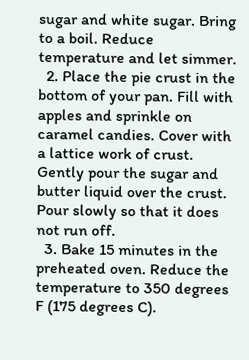sugar and white sugar. Bring to a boil. Reduce temperature and let simmer.
  2. Place the pie crust in the bottom of your pan. Fill with apples and sprinkle on caramel candies. Cover with a lattice work of crust. Gently pour the sugar and butter liquid over the crust. Pour slowly so that it does not run off.
  3. Bake 15 minutes in the preheated oven. Reduce the temperature to 350 degrees F (175 degrees C).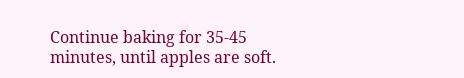Continue baking for 35-45 minutes, until apples are soft.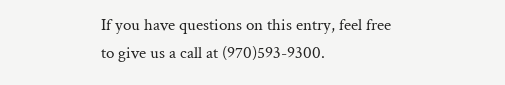If you have questions on this entry, feel free to give us a call at (970)593-9300.